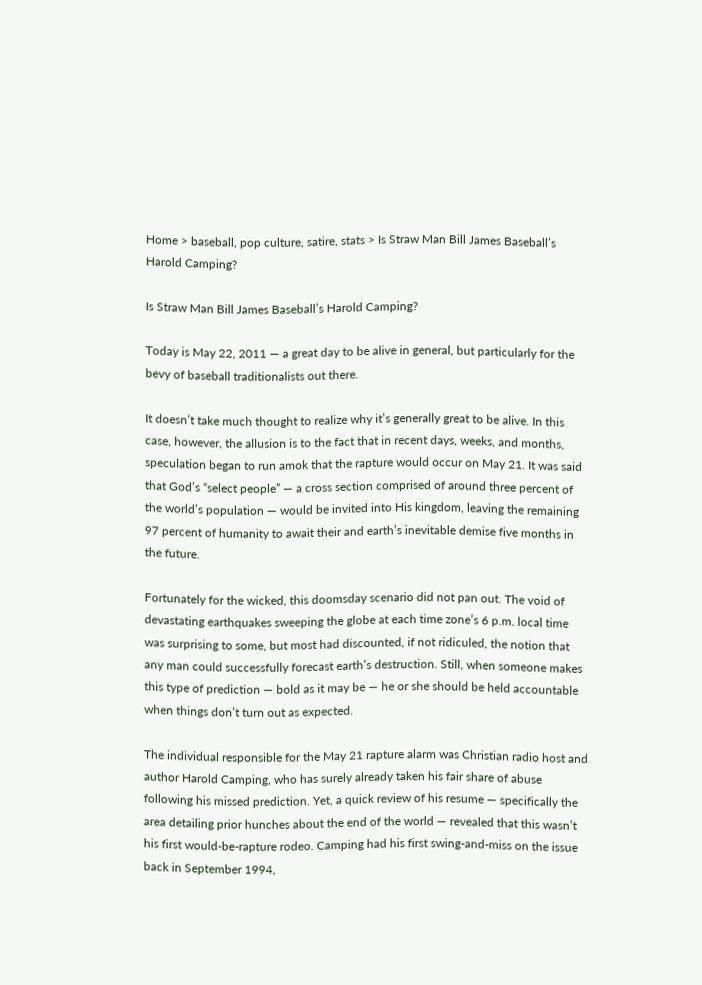Home > baseball, pop culture, satire, stats > Is Straw Man Bill James Baseball’s Harold Camping?

Is Straw Man Bill James Baseball’s Harold Camping?

Today is May 22, 2011 — a great day to be alive in general, but particularly for the bevy of baseball traditionalists out there.

It doesn’t take much thought to realize why it’s generally great to be alive. In this case, however, the allusion is to the fact that in recent days, weeks, and months, speculation began to run amok that the rapture would occur on May 21. It was said that God’s “select people” — a cross section comprised of around three percent of the world’s population — would be invited into His kingdom, leaving the remaining 97 percent of humanity to await their and earth’s inevitable demise five months in the future.

Fortunately for the wicked, this doomsday scenario did not pan out. The void of devastating earthquakes sweeping the globe at each time zone’s 6 p.m. local time was surprising to some, but most had discounted, if not ridiculed, the notion that any man could successfully forecast earth’s destruction. Still, when someone makes this type of prediction — bold as it may be — he or she should be held accountable when things don’t turn out as expected.

The individual responsible for the May 21 rapture alarm was Christian radio host and author Harold Camping, who has surely already taken his fair share of abuse following his missed prediction. Yet, a quick review of his resume — specifically the area detailing prior hunches about the end of the world — revealed that this wasn’t his first would-be-rapture rodeo. Camping had his first swing-and-miss on the issue back in September 1994,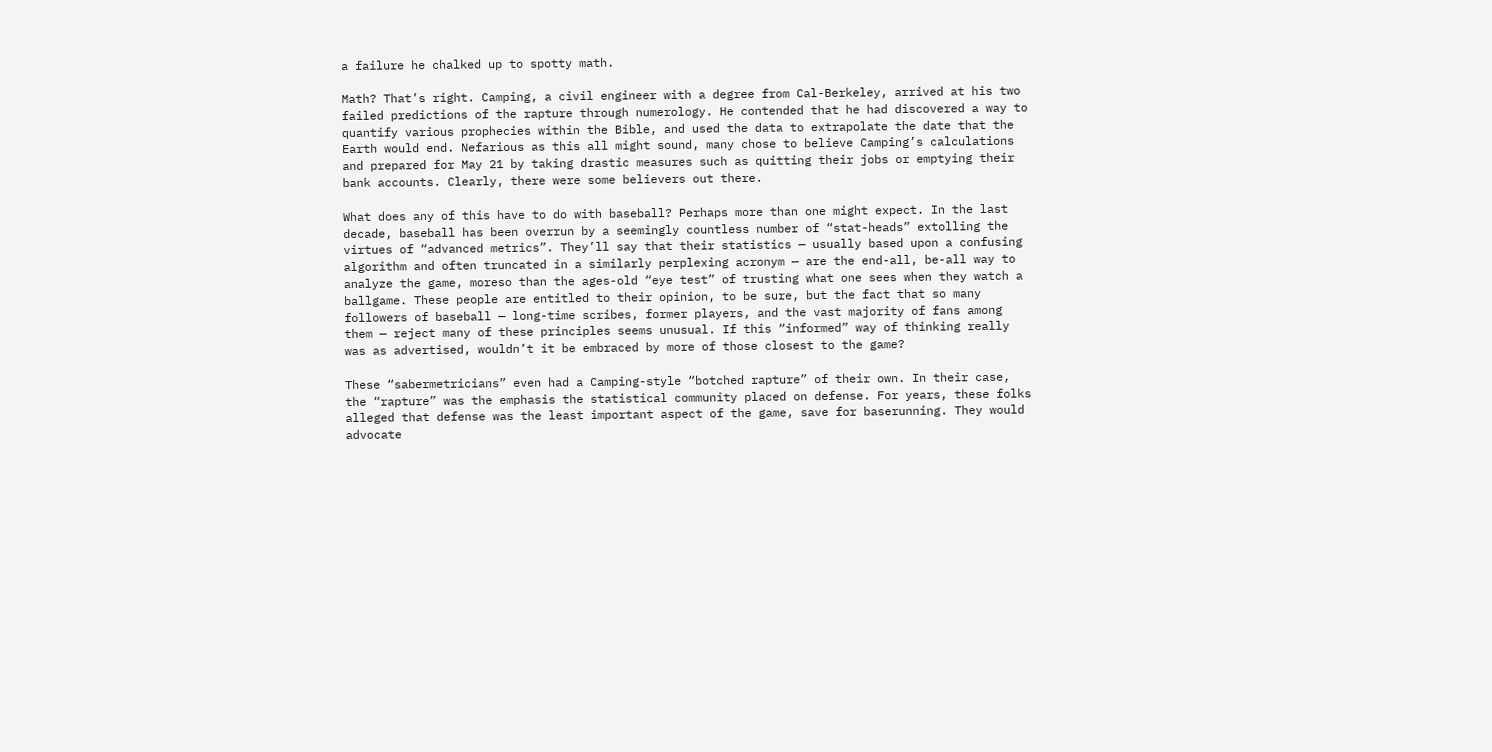a failure he chalked up to spotty math.

Math? That’s right. Camping, a civil engineer with a degree from Cal-Berkeley, arrived at his two failed predictions of the rapture through numerology. He contended that he had discovered a way to quantify various prophecies within the Bible, and used the data to extrapolate the date that the Earth would end. Nefarious as this all might sound, many chose to believe Camping’s calculations and prepared for May 21 by taking drastic measures such as quitting their jobs or emptying their bank accounts. Clearly, there were some believers out there.

What does any of this have to do with baseball? Perhaps more than one might expect. In the last decade, baseball has been overrun by a seemingly countless number of “stat-heads” extolling the virtues of “advanced metrics”. They’ll say that their statistics — usually based upon a confusing algorithm and often truncated in a similarly perplexing acronym — are the end-all, be-all way to analyze the game, moreso than the ages-old “eye test” of trusting what one sees when they watch a ballgame. These people are entitled to their opinion, to be sure, but the fact that so many followers of baseball — long-time scribes, former players, and the vast majority of fans among them — reject many of these principles seems unusual. If this “informed” way of thinking really was as advertised, wouldn’t it be embraced by more of those closest to the game?

These “sabermetricians” even had a Camping-style “botched rapture” of their own. In their case, the “rapture” was the emphasis the statistical community placed on defense. For years, these folks alleged that defense was the least important aspect of the game, save for baserunning. They would advocate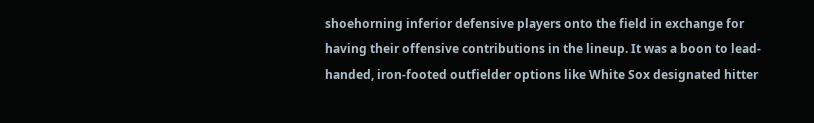shoehorning inferior defensive players onto the field in exchange for having their offensive contributions in the lineup. It was a boon to lead-handed, iron-footed outfielder options like White Sox designated hitter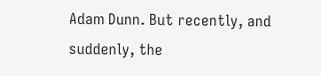Adam Dunn. But recently, and suddenly, the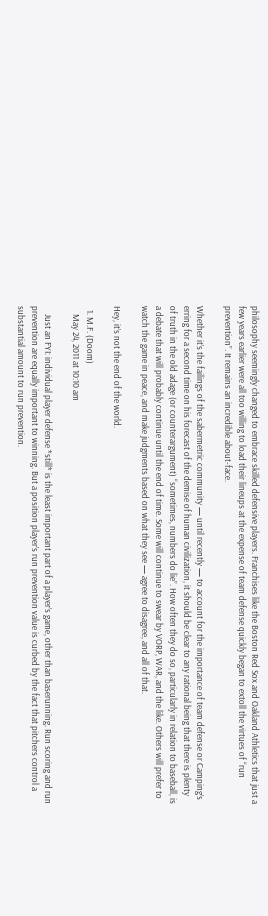philosophy seemingly changed to embrace skilled defensive players. Franchises like the Boston Red Sox and Oakland Athletics that just a few years earlier were all too willing to load their lineups at the expense of team defense quickly began to extoll the virtues of “run prevention”. It remains an incredible about-face.

Whether it’s the failings of the sabermetric community — until recently — to account for the importance of team defense or Camping’s erring for a second time on his forecast of the demise of human civilization, it should be clear to any rational being that there is plenty of truth in the old adage (or counterargument) “sometimes, numbers do lie”. How often they do so, particularly in relation to baseball, is a debate that will probably continue until the end of time. Some will continue to swear by VORP, WAR, and the like. Others will prefer to watch the game in peace, and make judgments based on what they see — agree to disagree, and all of that.

Hey, it’s not the end of the world.

  1. M.F. (Doom)
    May 24, 2011 at 10:10 am

    Just an FYI: individual player defense *still* is the least important part of a player’s game, other than baserunning. Run scoring and run prevention are equally important to winning. But a position player’s run prevention value is curbed by the fact that pitchers control a substantial amount to run prevention.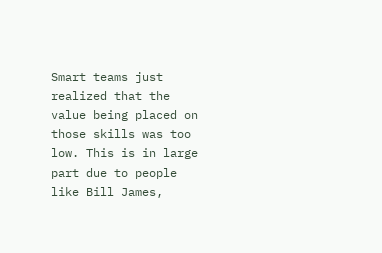Smart teams just realized that the value being placed on those skills was too low. This is in large part due to people like Bill James,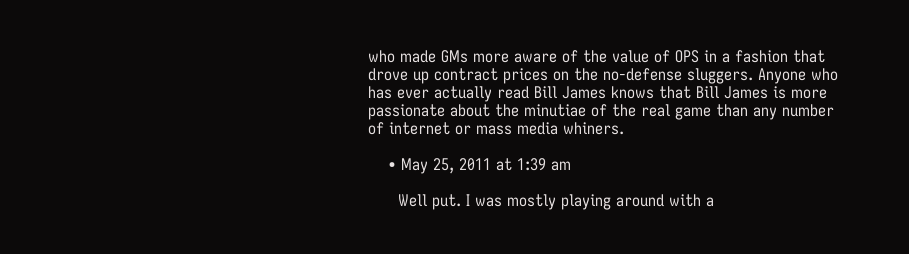who made GMs more aware of the value of OPS in a fashion that drove up contract prices on the no-defense sluggers. Anyone who has ever actually read Bill James knows that Bill James is more passionate about the minutiae of the real game than any number of internet or mass media whiners.

    • May 25, 2011 at 1:39 am

      Well put. I was mostly playing around with a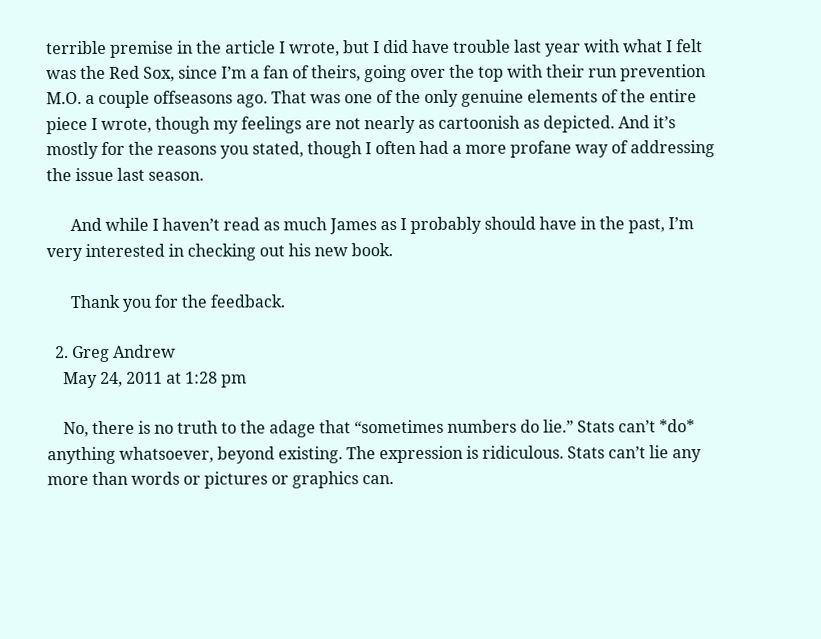terrible premise in the article I wrote, but I did have trouble last year with what I felt was the Red Sox, since I’m a fan of theirs, going over the top with their run prevention M.O. a couple offseasons ago. That was one of the only genuine elements of the entire piece I wrote, though my feelings are not nearly as cartoonish as depicted. And it’s mostly for the reasons you stated, though I often had a more profane way of addressing the issue last season.

      And while I haven’t read as much James as I probably should have in the past, I’m very interested in checking out his new book.

      Thank you for the feedback.

  2. Greg Andrew
    May 24, 2011 at 1:28 pm

    No, there is no truth to the adage that “sometimes numbers do lie.” Stats can’t *do* anything whatsoever, beyond existing. The expression is ridiculous. Stats can’t lie any more than words or pictures or graphics can.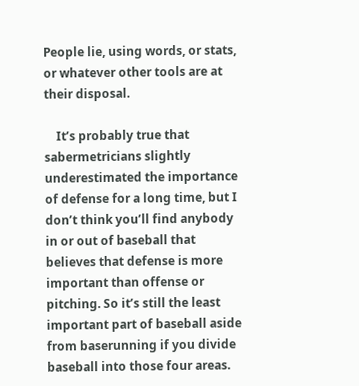People lie, using words, or stats, or whatever other tools are at their disposal.

    It’s probably true that sabermetricians slightly underestimated the importance of defense for a long time, but I don’t think you’ll find anybody in or out of baseball that believes that defense is more important than offense or pitching. So it’s still the least important part of baseball aside from baserunning if you divide baseball into those four areas.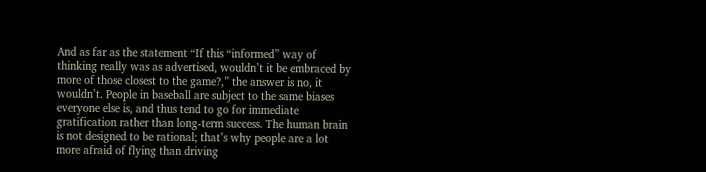And as far as the statement “If this “informed” way of thinking really was as advertised, wouldn’t it be embraced by more of those closest to the game?,” the answer is no, it wouldn’t. People in baseball are subject to the same biases everyone else is, and thus tend to go for immediate gratification rather than long-term success. The human brain is not designed to be rational; that’s why people are a lot more afraid of flying than driving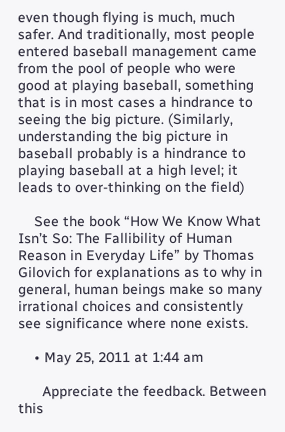even though flying is much, much safer. And traditionally, most people entered baseball management came from the pool of people who were good at playing baseball, something that is in most cases a hindrance to seeing the big picture. (Similarly, understanding the big picture in baseball probably is a hindrance to playing baseball at a high level; it leads to over-thinking on the field)

    See the book “How We Know What Isn’t So: The Fallibility of Human Reason in Everyday Life” by Thomas Gilovich for explanations as to why in general, human beings make so many irrational choices and consistently see significance where none exists.

    • May 25, 2011 at 1:44 am

      Appreciate the feedback. Between this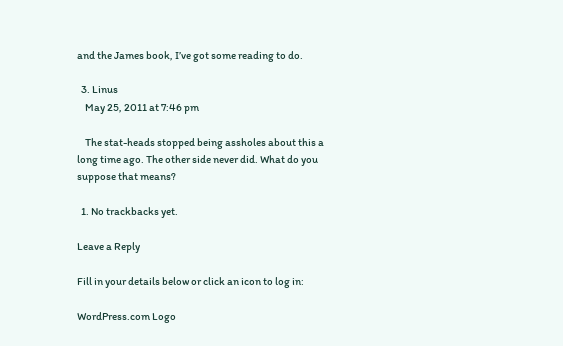and the James book, I’ve got some reading to do.

  3. Linus
    May 25, 2011 at 7:46 pm

    The stat-heads stopped being assholes about this a long time ago. The other side never did. What do you suppose that means?

  1. No trackbacks yet.

Leave a Reply

Fill in your details below or click an icon to log in:

WordPress.com Logo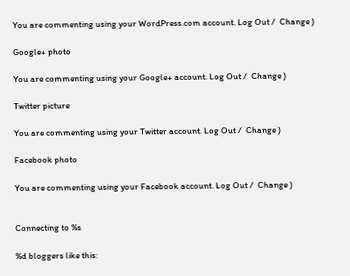You are commenting using your WordPress.com account. Log Out /  Change )

Google+ photo

You are commenting using your Google+ account. Log Out /  Change )

Twitter picture

You are commenting using your Twitter account. Log Out /  Change )

Facebook photo

You are commenting using your Facebook account. Log Out /  Change )


Connecting to %s

%d bloggers like this: